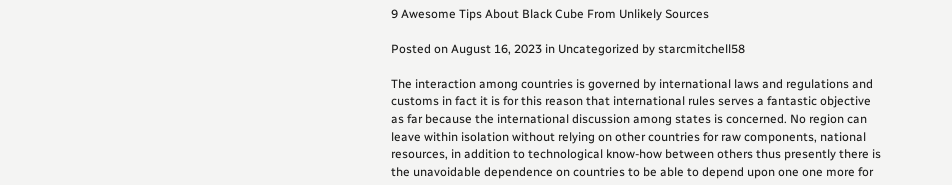9 Awesome Tips About Black Cube From Unlikely Sources

Posted on August 16, 2023 in Uncategorized by starcmitchell58

The interaction among countries is governed by international laws and regulations and customs in fact it is for this reason that international rules serves a fantastic objective as far because the international discussion among states is concerned. No region can leave within isolation without relying on other countries for raw components, national resources, in addition to technological know-how between others thus presently there is the unavoidable dependence on countries to be able to depend upon one one more for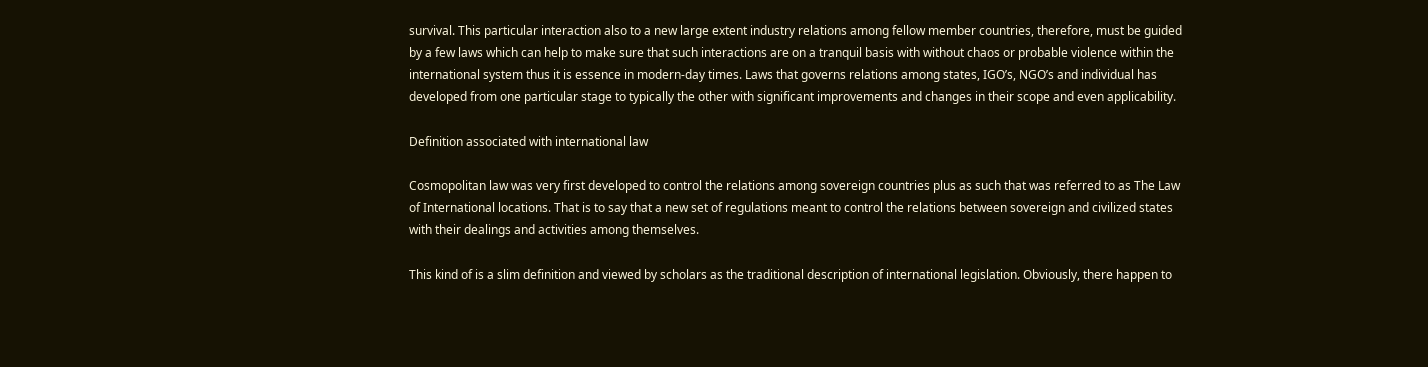survival. This particular interaction also to a new large extent industry relations among fellow member countries, therefore, must be guided by a few laws which can help to make sure that such interactions are on a tranquil basis with without chaos or probable violence within the international system thus it is essence in modern-day times. Laws that governs relations among states, IGO’s, NGO’s and individual has developed from one particular stage to typically the other with significant improvements and changes in their scope and even applicability.

Definition associated with international law

Cosmopolitan law was very first developed to control the relations among sovereign countries plus as such that was referred to as The Law of International locations. That is to say that a new set of regulations meant to control the relations between sovereign and civilized states with their dealings and activities among themselves.

This kind of is a slim definition and viewed by scholars as the traditional description of international legislation. Obviously, there happen to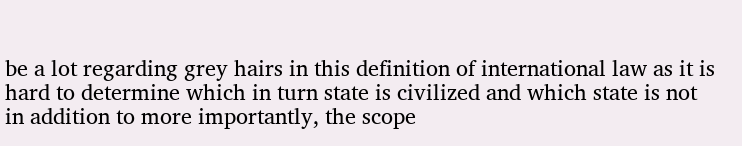be a lot regarding grey hairs in this definition of international law as it is hard to determine which in turn state is civilized and which state is not in addition to more importantly, the scope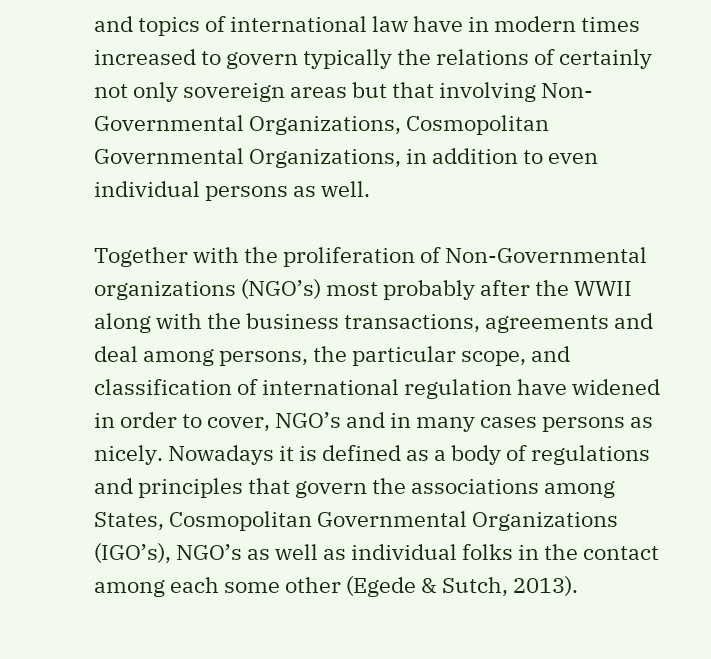and topics of international law have in modern times increased to govern typically the relations of certainly not only sovereign areas but that involving Non-Governmental Organizations, Cosmopolitan Governmental Organizations, in addition to even individual persons as well.

Together with the proliferation of Non-Governmental organizations (NGO’s) most probably after the WWII along with the business transactions, agreements and deal among persons, the particular scope, and classification of international regulation have widened in order to cover, NGO’s and in many cases persons as nicely. Nowadays it is defined as a body of regulations and principles that govern the associations among States, Cosmopolitan Governmental Organizations (IGO’s), NGO’s as well as individual folks in the contact among each some other (Egede & Sutch, 2013).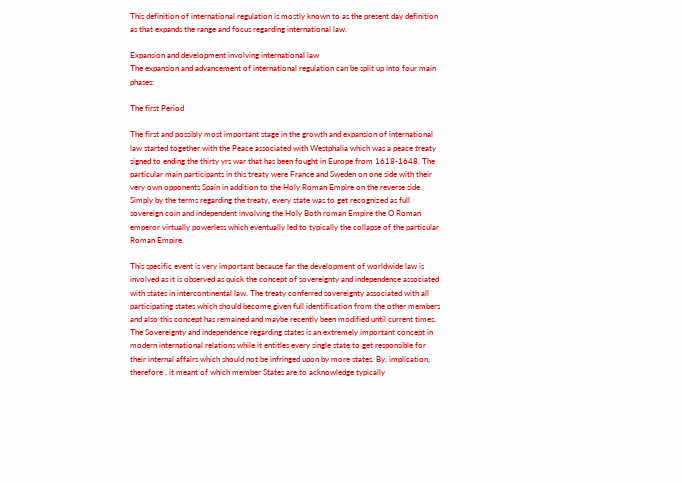This definition of international regulation is mostly known to as the present day definition as that expands the range and focus regarding international law.

Expansion and development involving international law
The expansion and advancement of international regulation can be split up into four main phases:

The first Period

The first and possibly most important stage in the growth and expansion of international law started together with the Peace associated with Westphalia which was a peace treaty signed to ending the thirty yrs war that has been fought in Europe from 1618-1648. The particular main participants in this treaty were France and Sweden on one side with their very own opponents Spain in addition to the Holy Roman Empire on the reverse side. Simply by the terms regarding the treaty, every state was to get recognized as full sovereign coin and independent involving the Holy Both roman Empire the O Roman emperor virtually powerless which eventually led to typically the collapse of the particular Roman Empire.

This specific event is very important because far the development of worldwide law is involved as it is observed as quick the concept of sovereignty and independence associated with states in intercontinental law. The treaty conferred sovereignty associated with all participating states which should become given full identification from the other members and also this concept has remained and maybe recently been modified until current times. The Sovereignty and independence regarding states is an extremely important concept in modern international relations while it entitles every single state to get responsible for their internal affairs which should not be infringed upon by more states. By, implication, therefore , it meant of which member States are to acknowledge typically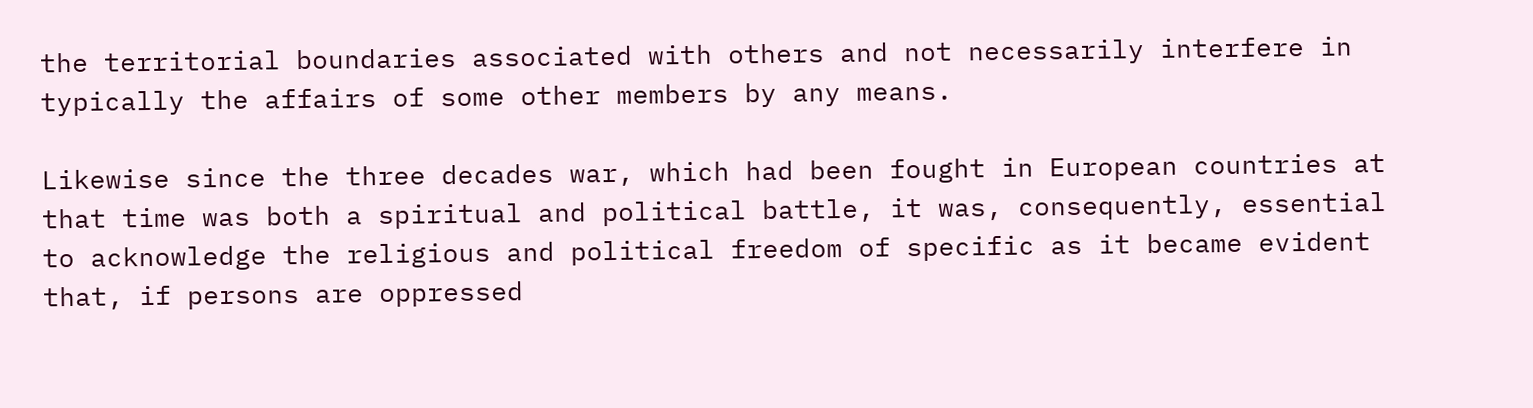the territorial boundaries associated with others and not necessarily interfere in typically the affairs of some other members by any means.

Likewise since the three decades war, which had been fought in European countries at that time was both a spiritual and political battle, it was, consequently, essential to acknowledge the religious and political freedom of specific as it became evident that, if persons are oppressed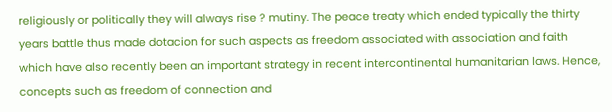religiously or politically they will always rise ? mutiny. The peace treaty which ended typically the thirty years battle thus made dotacion for such aspects as freedom associated with association and faith which have also recently been an important strategy in recent intercontinental humanitarian laws. Hence, concepts such as freedom of connection and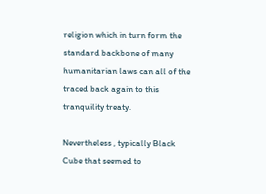religion which in turn form the standard backbone of many humanitarian laws can all of the traced back again to this tranquility treaty.

Nevertheless , typically Black Cube that seemed to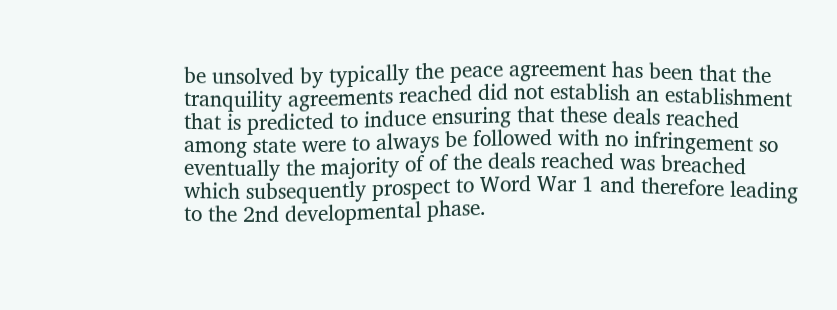be unsolved by typically the peace agreement has been that the tranquility agreements reached did not establish an establishment that is predicted to induce ensuring that these deals reached among state were to always be followed with no infringement so eventually the majority of of the deals reached was breached which subsequently prospect to Word War 1 and therefore leading to the 2nd developmental phase.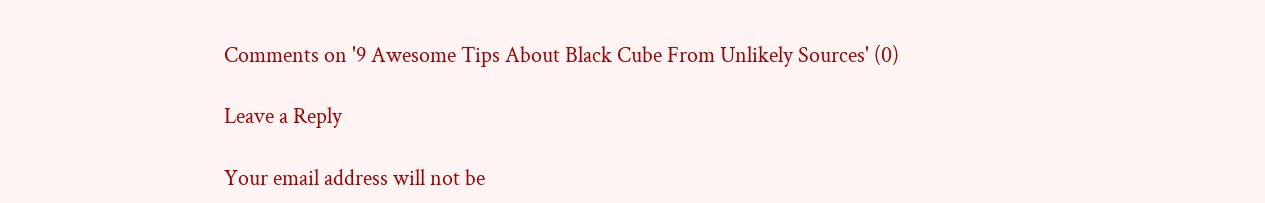Comments on '9 Awesome Tips About Black Cube From Unlikely Sources' (0)

Leave a Reply

Your email address will not be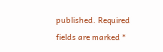published. Required fields are marked *